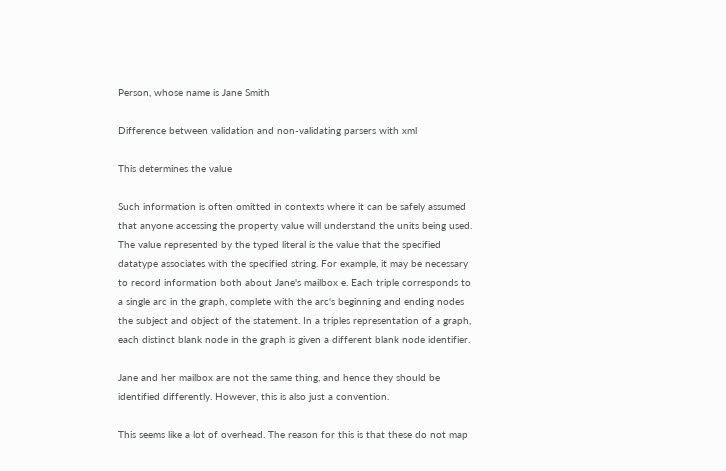Person, whose name is Jane Smith

Difference between validation and non-validating parsers with xml

This determines the value

Such information is often omitted in contexts where it can be safely assumed that anyone accessing the property value will understand the units being used. The value represented by the typed literal is the value that the specified datatype associates with the specified string. For example, it may be necessary to record information both about Jane's mailbox e. Each triple corresponds to a single arc in the graph, complete with the arc's beginning and ending nodes the subject and object of the statement. In a triples representation of a graph, each distinct blank node in the graph is given a different blank node identifier.

Jane and her mailbox are not the same thing, and hence they should be identified differently. However, this is also just a convention.

This seems like a lot of overhead. The reason for this is that these do not map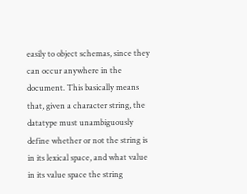easily to object schemas, since they can occur anywhere in the document. This basically means that, given a character string, the datatype must unambiguously define whether or not the string is in its lexical space, and what value in its value space the string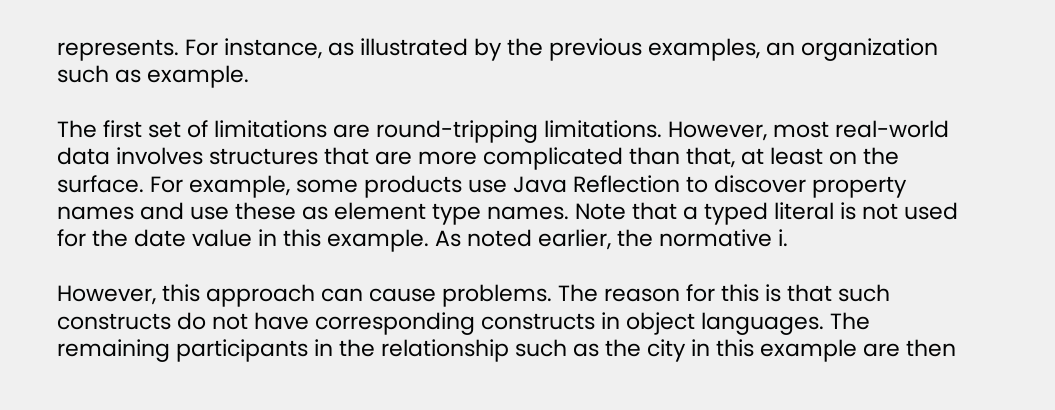represents. For instance, as illustrated by the previous examples, an organization such as example.

The first set of limitations are round-tripping limitations. However, most real-world data involves structures that are more complicated than that, at least on the surface. For example, some products use Java Reflection to discover property names and use these as element type names. Note that a typed literal is not used for the date value in this example. As noted earlier, the normative i.

However, this approach can cause problems. The reason for this is that such constructs do not have corresponding constructs in object languages. The remaining participants in the relationship such as the city in this example are then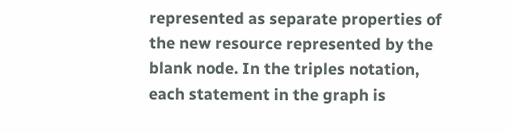represented as separate properties of the new resource represented by the blank node. In the triples notation, each statement in the graph is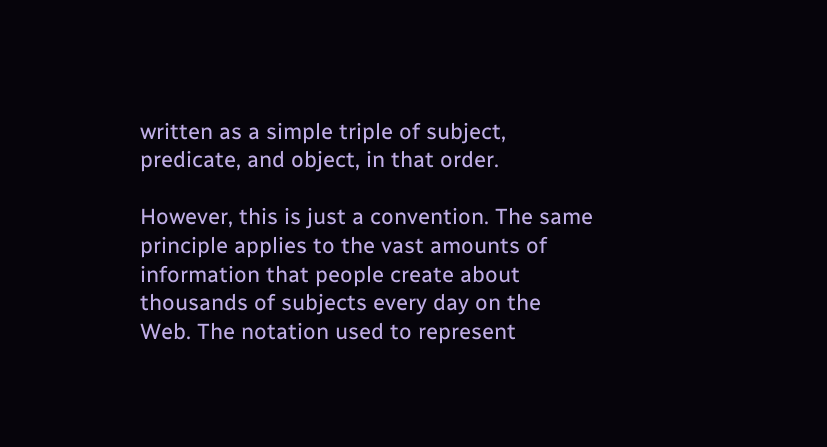written as a simple triple of subject, predicate, and object, in that order.

However, this is just a convention. The same principle applies to the vast amounts of information that people create about thousands of subjects every day on the Web. The notation used to represent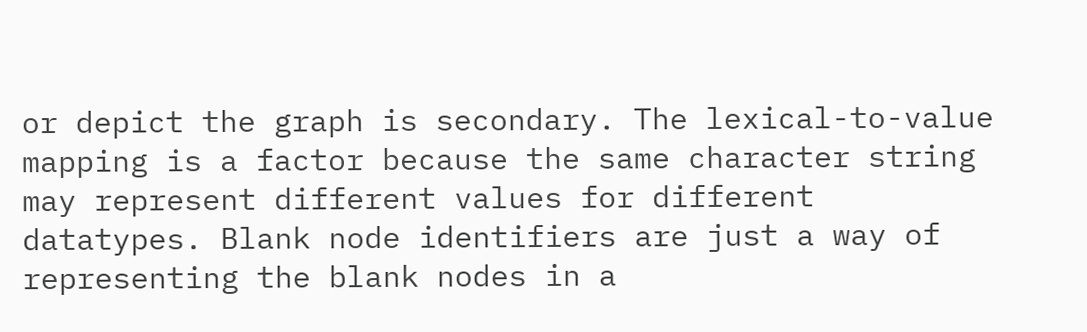or depict the graph is secondary. The lexical-to-value mapping is a factor because the same character string may represent different values for different datatypes. Blank node identifiers are just a way of representing the blank nodes in a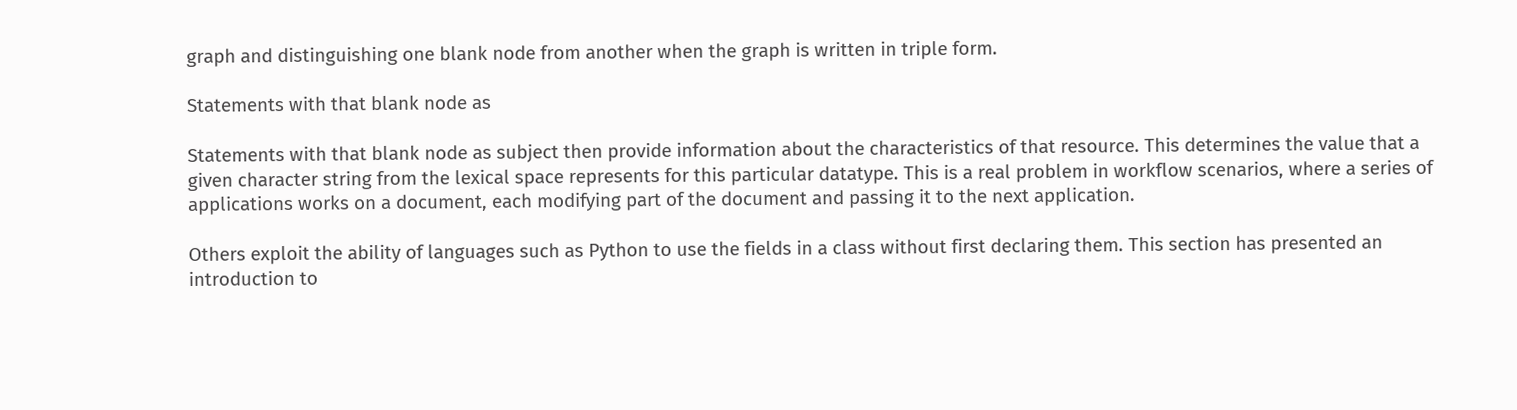graph and distinguishing one blank node from another when the graph is written in triple form.

Statements with that blank node as

Statements with that blank node as subject then provide information about the characteristics of that resource. This determines the value that a given character string from the lexical space represents for this particular datatype. This is a real problem in workflow scenarios, where a series of applications works on a document, each modifying part of the document and passing it to the next application.

Others exploit the ability of languages such as Python to use the fields in a class without first declaring them. This section has presented an introduction to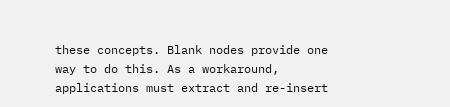these concepts. Blank nodes provide one way to do this. As a workaround, applications must extract and re-insert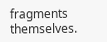fragments themselves.